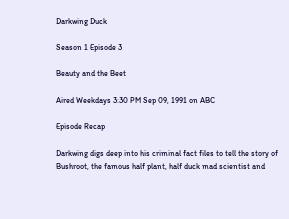Darkwing Duck

Season 1 Episode 3

Beauty and the Beet

Aired Weekdays 3:30 PM Sep 09, 1991 on ABC

Episode Recap

Darkwing digs deep into his criminal fact files to tell the story of Bushroot, the famous half plant, half duck mad scientist and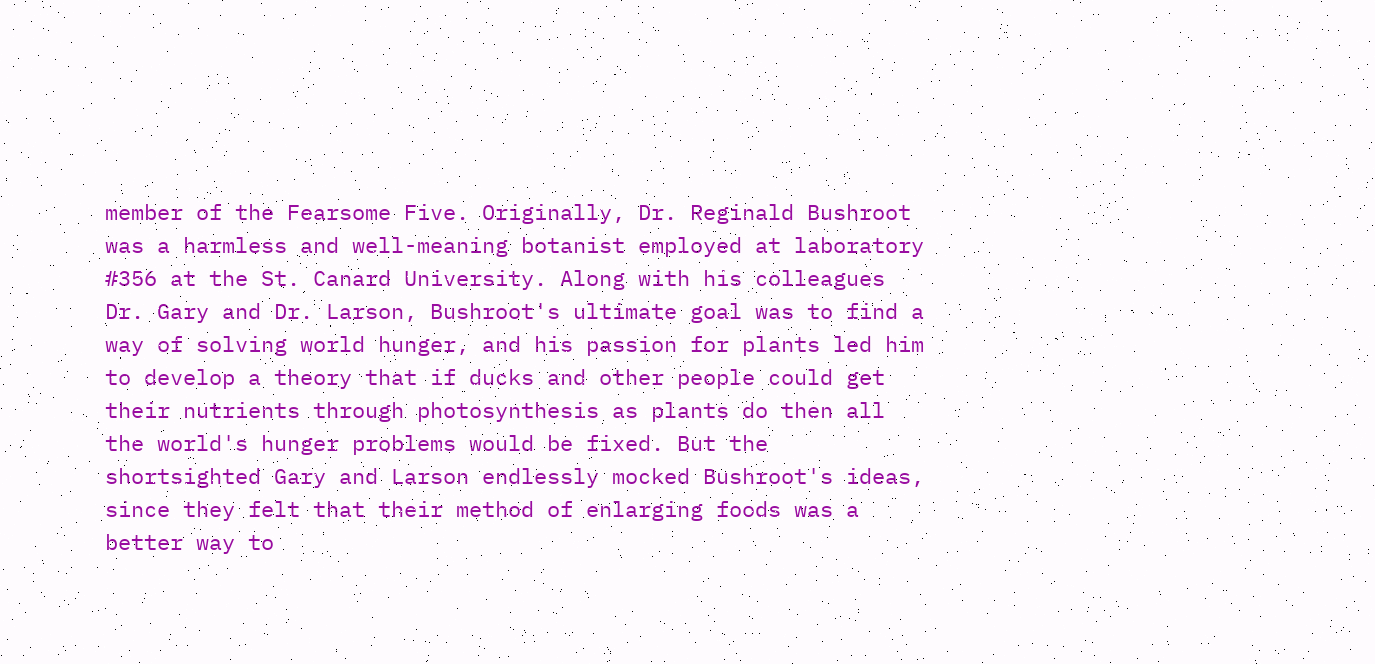member of the Fearsome Five. Originally, Dr. Reginald Bushroot was a harmless and well-meaning botanist employed at laboratory #356 at the St. Canard University. Along with his colleagues Dr. Gary and Dr. Larson, Bushroot's ultimate goal was to find a way of solving world hunger, and his passion for plants led him to develop a theory that if ducks and other people could get their nutrients through photosynthesis as plants do then all the world's hunger problems would be fixed. But the shortsighted Gary and Larson endlessly mocked Bushroot's ideas, since they felt that their method of enlarging foods was a better way to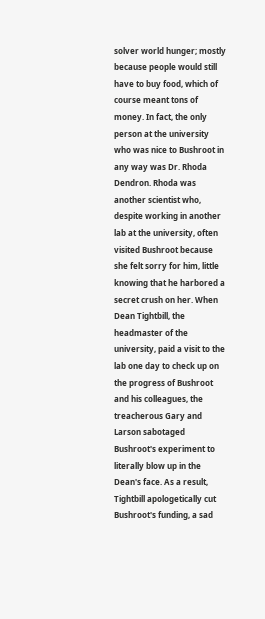solver world hunger; mostly because people would still have to buy food, which of course meant tons of money. In fact, the only person at the university who was nice to Bushroot in any way was Dr. Rhoda Dendron. Rhoda was another scientist who, despite working in another lab at the university, often visited Bushroot because she felt sorry for him, little knowing that he harbored a secret crush on her. When Dean Tightbill, the headmaster of the university, paid a visit to the lab one day to check up on the progress of Bushroot and his colleagues, the treacherous Gary and Larson sabotaged Bushroot's experiment to literally blow up in the Dean's face. As a result, Tightbill apologetically cut Bushroot's funding, a sad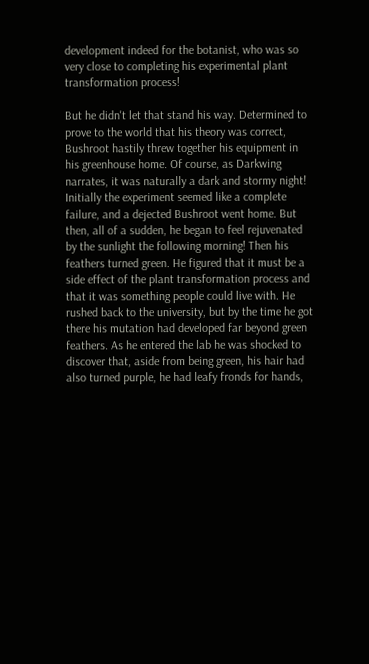development indeed for the botanist, who was so very close to completing his experimental plant transformation process!

But he didn't let that stand his way. Determined to prove to the world that his theory was correct, Bushroot hastily threw together his equipment in his greenhouse home. Of course, as Darkwing narrates, it was naturally a dark and stormy night! Initially the experiment seemed like a complete failure, and a dejected Bushroot went home. But then, all of a sudden, he began to feel rejuvenated by the sunlight the following morning! Then his feathers turned green. He figured that it must be a side effect of the plant transformation process and that it was something people could live with. He rushed back to the university, but by the time he got there his mutation had developed far beyond green feathers. As he entered the lab he was shocked to discover that, aside from being green, his hair had also turned purple, he had leafy fronds for hands,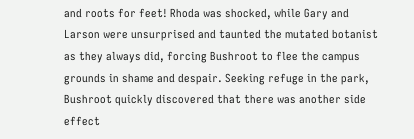and roots for feet! Rhoda was shocked, while Gary and Larson were unsurprised and taunted the mutated botanist as they always did, forcing Bushroot to flee the campus grounds in shame and despair. Seeking refuge in the park, Bushroot quickly discovered that there was another side effect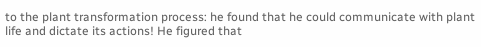to the plant transformation process: he found that he could communicate with plant life and dictate its actions! He figured that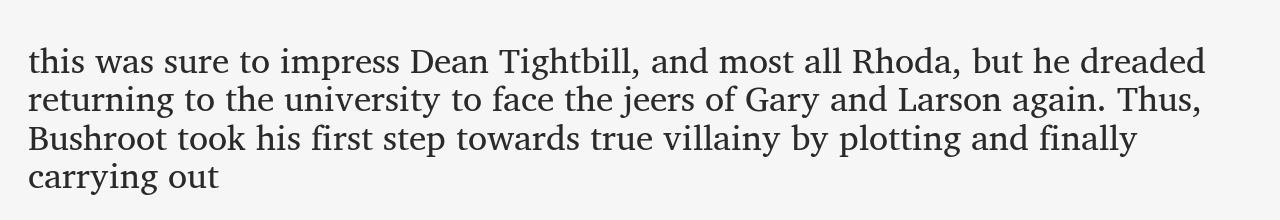this was sure to impress Dean Tightbill, and most all Rhoda, but he dreaded returning to the university to face the jeers of Gary and Larson again. Thus, Bushroot took his first step towards true villainy by plotting and finally carrying out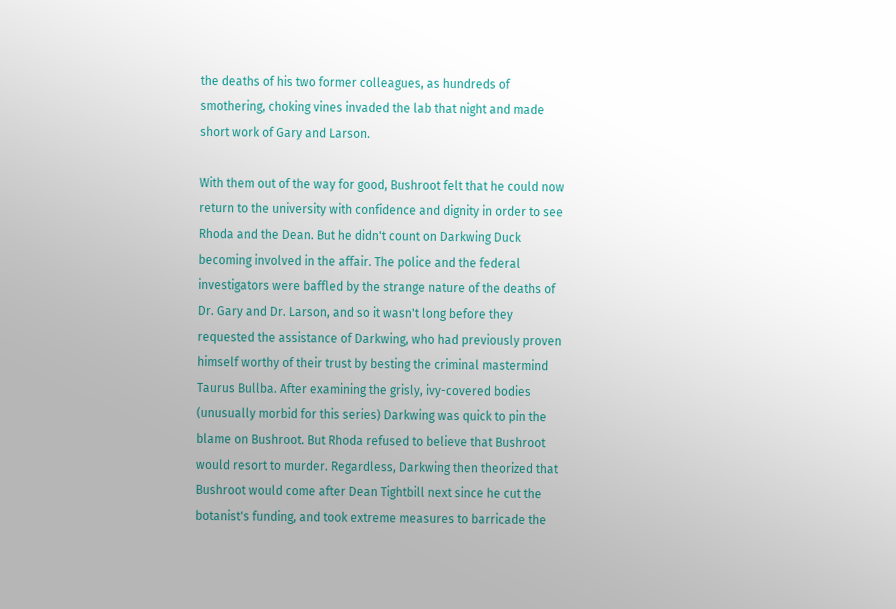the deaths of his two former colleagues, as hundreds of smothering, choking vines invaded the lab that night and made short work of Gary and Larson.

With them out of the way for good, Bushroot felt that he could now return to the university with confidence and dignity in order to see Rhoda and the Dean. But he didn't count on Darkwing Duck becoming involved in the affair. The police and the federal investigators were baffled by the strange nature of the deaths of Dr. Gary and Dr. Larson, and so it wasn't long before they requested the assistance of Darkwing, who had previously proven himself worthy of their trust by besting the criminal mastermind Taurus Bullba. After examining the grisly, ivy-covered bodies (unusually morbid for this series) Darkwing was quick to pin the blame on Bushroot. But Rhoda refused to believe that Bushroot would resort to murder. Regardless, Darkwing then theorized that Bushroot would come after Dean Tightbill next since he cut the botanist's funding, and took extreme measures to barricade the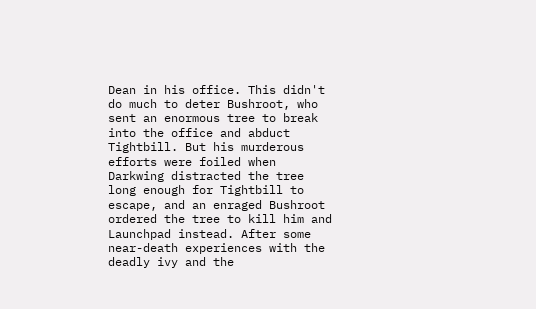Dean in his office. This didn't do much to deter Bushroot, who sent an enormous tree to break into the office and abduct Tightbill. But his murderous efforts were foiled when Darkwing distracted the tree long enough for Tightbill to escape, and an enraged Bushroot ordered the tree to kill him and Launchpad instead. After some near-death experiences with the deadly ivy and the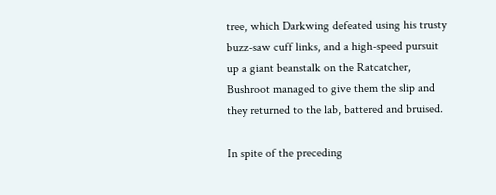tree, which Darkwing defeated using his trusty buzz-saw cuff links, and a high-speed pursuit up a giant beanstalk on the Ratcatcher, Bushroot managed to give them the slip and they returned to the lab, battered and bruised.

In spite of the preceding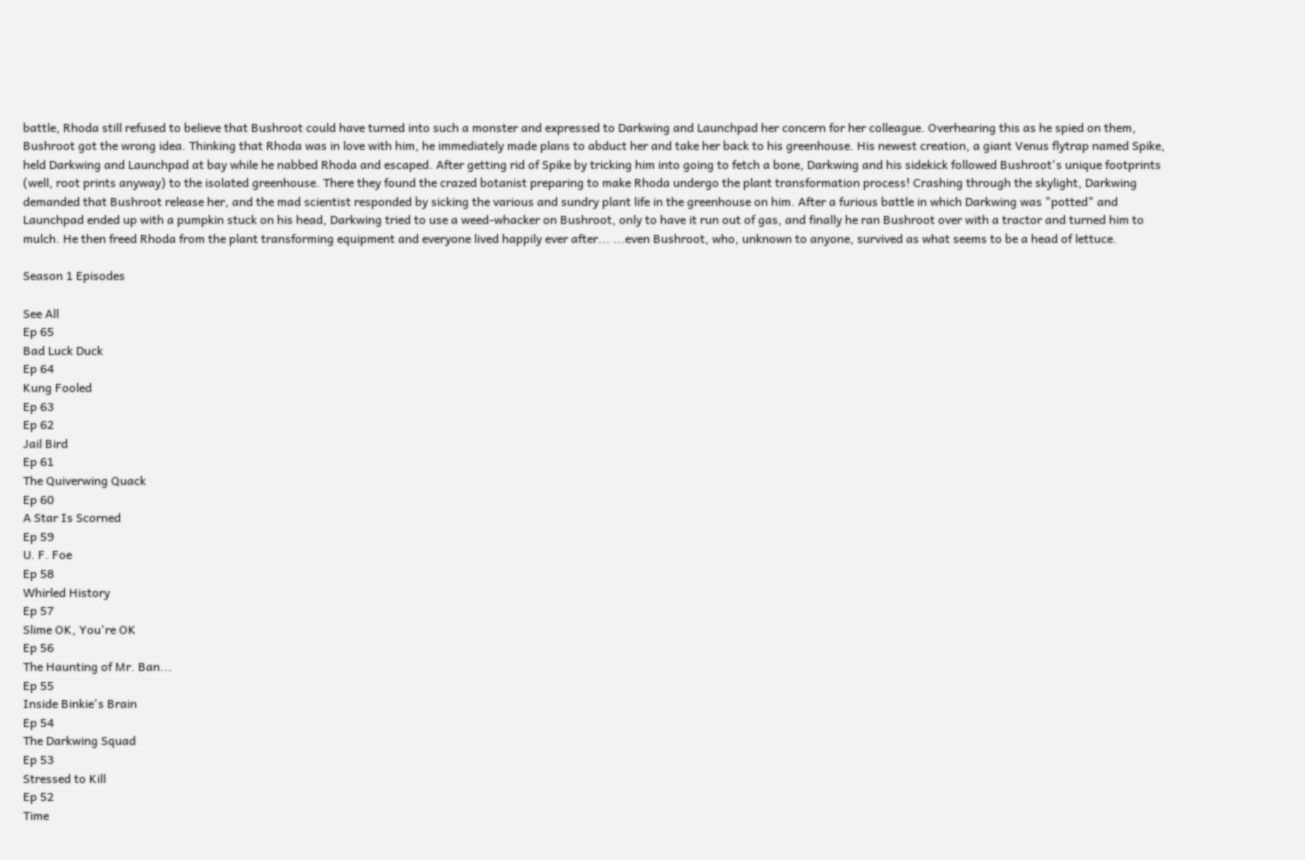battle, Rhoda still refused to believe that Bushroot could have turned into such a monster and expressed to Darkwing and Launchpad her concern for her colleague. Overhearing this as he spied on them, Bushroot got the wrong idea. Thinking that Rhoda was in love with him, he immediately made plans to abduct her and take her back to his greenhouse. His newest creation, a giant Venus flytrap named Spike, held Darkwing and Launchpad at bay while he nabbed Rhoda and escaped. After getting rid of Spike by tricking him into going to fetch a bone, Darkwing and his sidekick followed Bushroot's unique footprints (well, root prints anyway) to the isolated greenhouse. There they found the crazed botanist preparing to make Rhoda undergo the plant transformation process! Crashing through the skylight, Darkwing demanded that Bushroot release her, and the mad scientist responded by sicking the various and sundry plant life in the greenhouse on him. After a furious battle in which Darkwing was "potted" and Launchpad ended up with a pumpkin stuck on his head, Darkwing tried to use a weed-whacker on Bushroot, only to have it run out of gas, and finally he ran Bushroot over with a tractor and turned him to mulch. He then freed Rhoda from the plant transforming equipment and everyone lived happily ever after... ...even Bushroot, who, unknown to anyone, survived as what seems to be a head of lettuce.

Season 1 Episodes

See All
Ep 65
Bad Luck Duck
Ep 64
Kung Fooled
Ep 63
Ep 62
Jail Bird
Ep 61
The Quiverwing Quack
Ep 60
A Star Is Scorned
Ep 59
U. F. Foe
Ep 58
Whirled History
Ep 57
Slime OK, You're OK
Ep 56
The Haunting of Mr. Ban...
Ep 55
Inside Binkie's Brain
Ep 54
The Darkwing Squad
Ep 53
Stressed to Kill
Ep 52
Time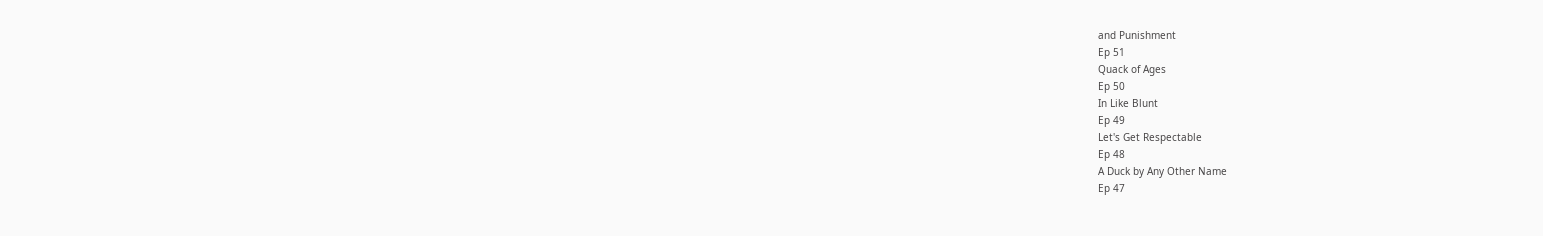and Punishment
Ep 51
Quack of Ages
Ep 50
In Like Blunt
Ep 49
Let's Get Respectable
Ep 48
A Duck by Any Other Name
Ep 47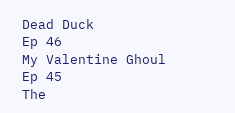Dead Duck
Ep 46
My Valentine Ghoul
Ep 45
The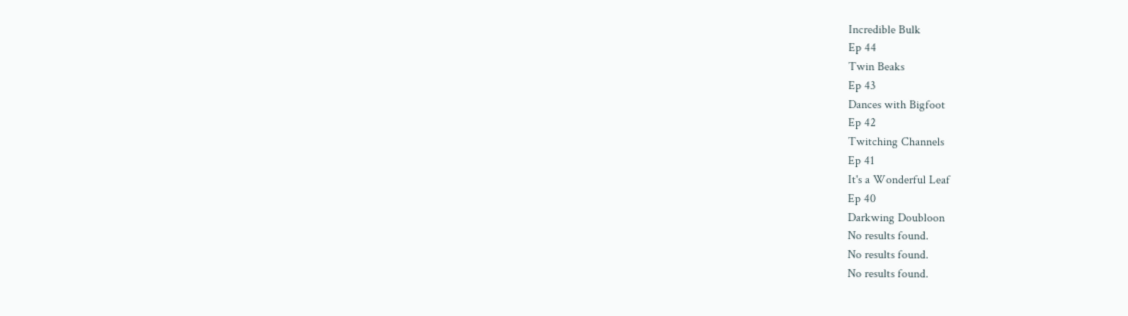Incredible Bulk
Ep 44
Twin Beaks
Ep 43
Dances with Bigfoot
Ep 42
Twitching Channels
Ep 41
It's a Wonderful Leaf
Ep 40
Darkwing Doubloon
No results found.
No results found.
No results found.